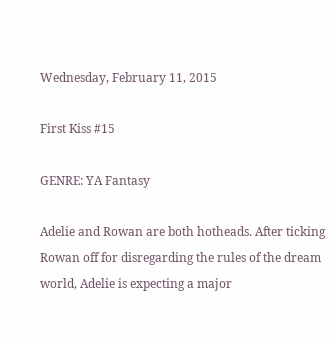Wednesday, February 11, 2015

First Kiss #15

GENRE: YA Fantasy

Adelie and Rowan are both hotheads. After ticking Rowan off for disregarding the rules of the dream world, Adelie is expecting a major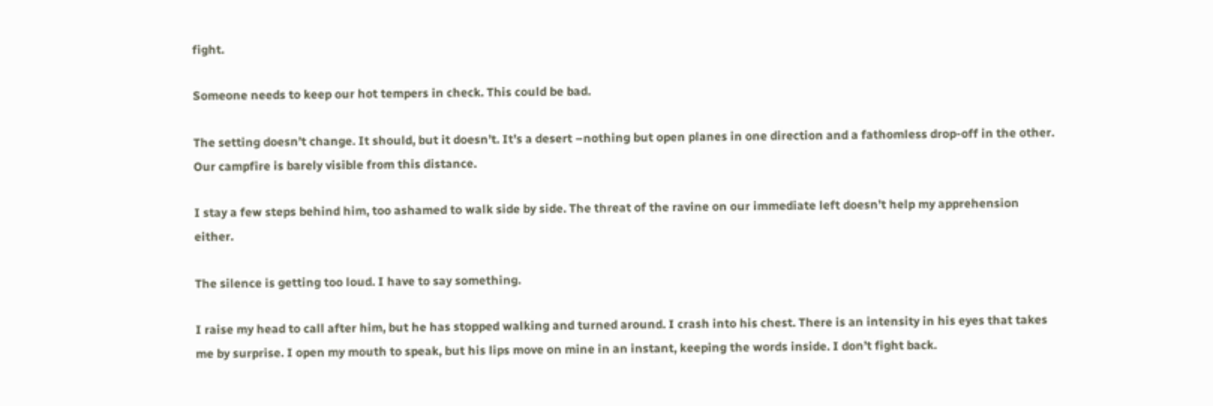fight.

Someone needs to keep our hot tempers in check. This could be bad.

The setting doesn’t change. It should, but it doesn’t. It’s a desert –nothing but open planes in one direction and a fathomless drop-off in the other. Our campfire is barely visible from this distance.

I stay a few steps behind him, too ashamed to walk side by side. The threat of the ravine on our immediate left doesn’t help my apprehension either.

The silence is getting too loud. I have to say something.

I raise my head to call after him, but he has stopped walking and turned around. I crash into his chest. There is an intensity in his eyes that takes me by surprise. I open my mouth to speak, but his lips move on mine in an instant, keeping the words inside. I don’t fight back.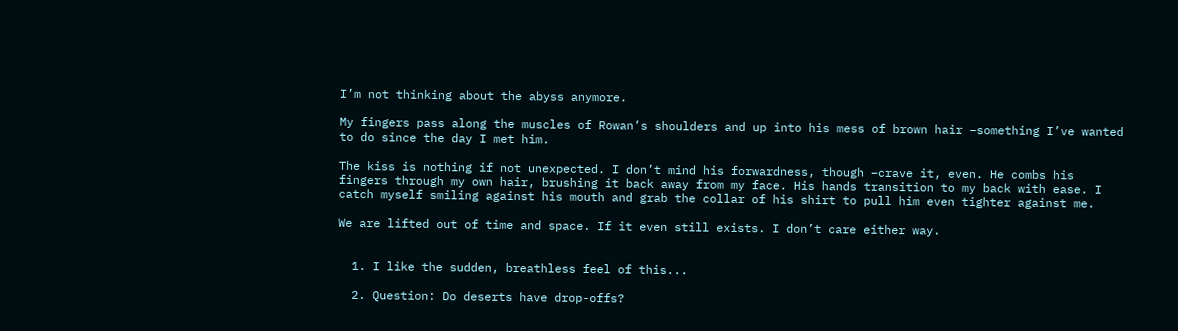I’m not thinking about the abyss anymore.

My fingers pass along the muscles of Rowan’s shoulders and up into his mess of brown hair –something I’ve wanted to do since the day I met him.

The kiss is nothing if not unexpected. I don’t mind his forwardness, though –crave it, even. He combs his fingers through my own hair, brushing it back away from my face. His hands transition to my back with ease. I catch myself smiling against his mouth and grab the collar of his shirt to pull him even tighter against me.

We are lifted out of time and space. If it even still exists. I don’t care either way.


  1. I like the sudden, breathless feel of this...

  2. Question: Do deserts have drop-offs?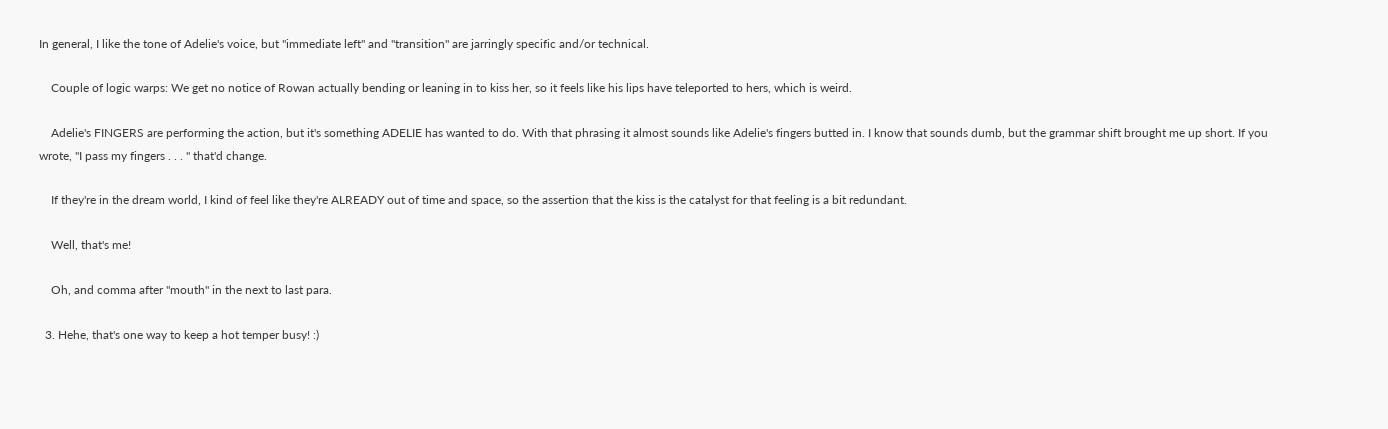In general, I like the tone of Adelie's voice, but "immediate left" and "transition" are jarringly specific and/or technical.

    Couple of logic warps: We get no notice of Rowan actually bending or leaning in to kiss her, so it feels like his lips have teleported to hers, which is weird.

    Adelie's FINGERS are performing the action, but it's something ADELIE has wanted to do. With that phrasing it almost sounds like Adelie's fingers butted in. I know that sounds dumb, but the grammar shift brought me up short. If you wrote, "I pass my fingers . . . " that'd change.

    If they're in the dream world, I kind of feel like they're ALREADY out of time and space, so the assertion that the kiss is the catalyst for that feeling is a bit redundant.

    Well, that's me!

    Oh, and comma after "mouth" in the next to last para.

  3. Hehe, that's one way to keep a hot temper busy! :)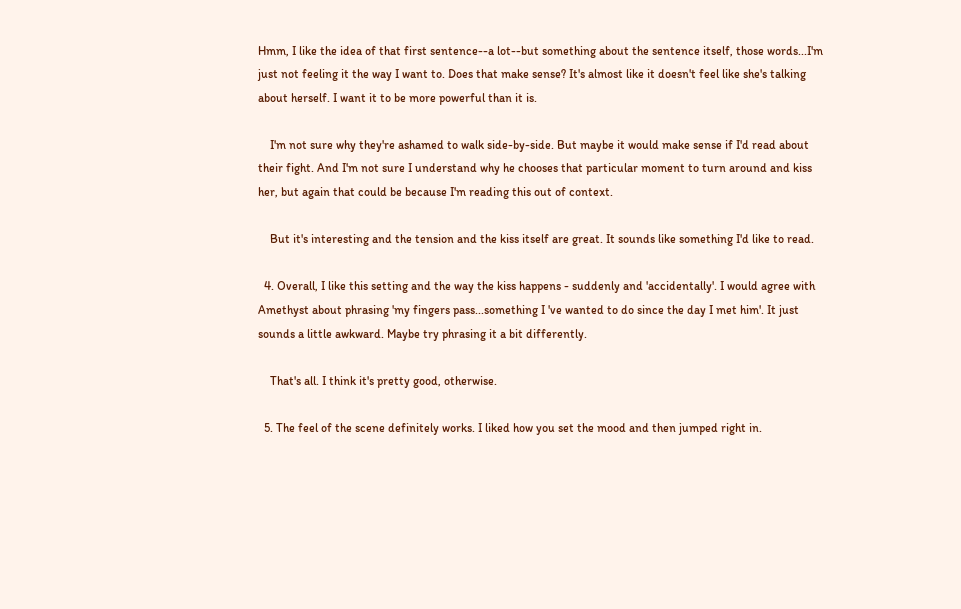Hmm, I like the idea of that first sentence--a lot--but something about the sentence itself, those words...I'm just not feeling it the way I want to. Does that make sense? It's almost like it doesn't feel like she's talking about herself. I want it to be more powerful than it is.

    I'm not sure why they're ashamed to walk side-by-side. But maybe it would make sense if I'd read about their fight. And I'm not sure I understand why he chooses that particular moment to turn around and kiss her, but again that could be because I'm reading this out of context.

    But it's interesting and the tension and the kiss itself are great. It sounds like something I'd like to read.

  4. Overall, I like this setting and the way the kiss happens - suddenly and 'accidentally'. I would agree with Amethyst about phrasing 'my fingers pass...something I 've wanted to do since the day I met him'. It just sounds a little awkward. Maybe try phrasing it a bit differently.

    That's all. I think it's pretty good, otherwise.

  5. The feel of the scene definitely works. I liked how you set the mood and then jumped right in.